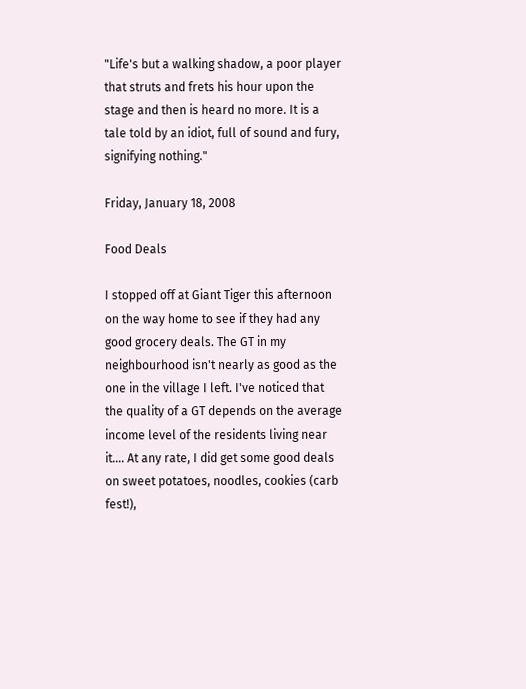"Life's but a walking shadow, a poor player that struts and frets his hour upon the stage and then is heard no more. It is a tale told by an idiot, full of sound and fury, signifying nothing."

Friday, January 18, 2008

Food Deals

I stopped off at Giant Tiger this afternoon on the way home to see if they had any good grocery deals. The GT in my neighbourhood isn't nearly as good as the one in the village I left. I've noticed that the quality of a GT depends on the average income level of the residents living near it.... At any rate, I did get some good deals on sweet potatoes, noodles, cookies (carb fest!),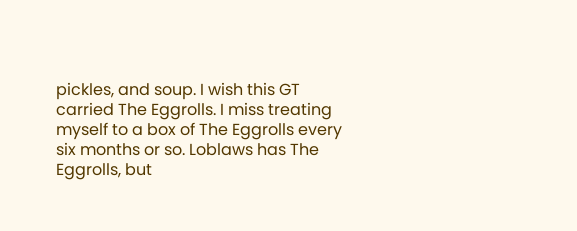pickles, and soup. I wish this GT carried The Eggrolls. I miss treating myself to a box of The Eggrolls every six months or so. Loblaws has The Eggrolls, but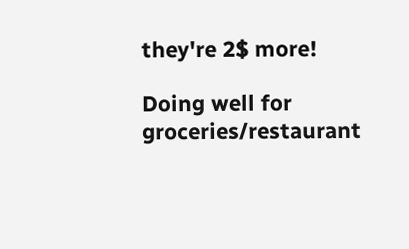they're 2$ more!

Doing well for groceries/restaurant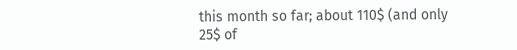this month so far; about 110$ (and only 25$ of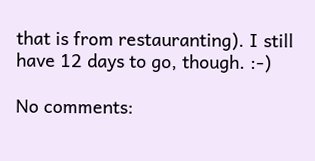that is from restauranting). I still have 12 days to go, though. :-)

No comments: